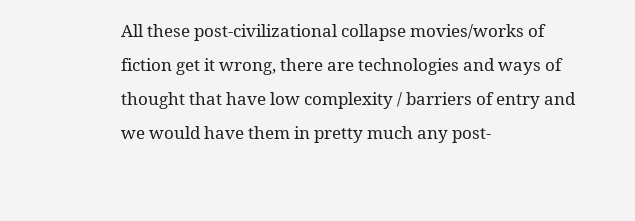All these post-civilizational collapse movies/works of fiction get it wrong, there are technologies and ways of thought that have low complexity / barriers of entry and we would have them in pretty much any post-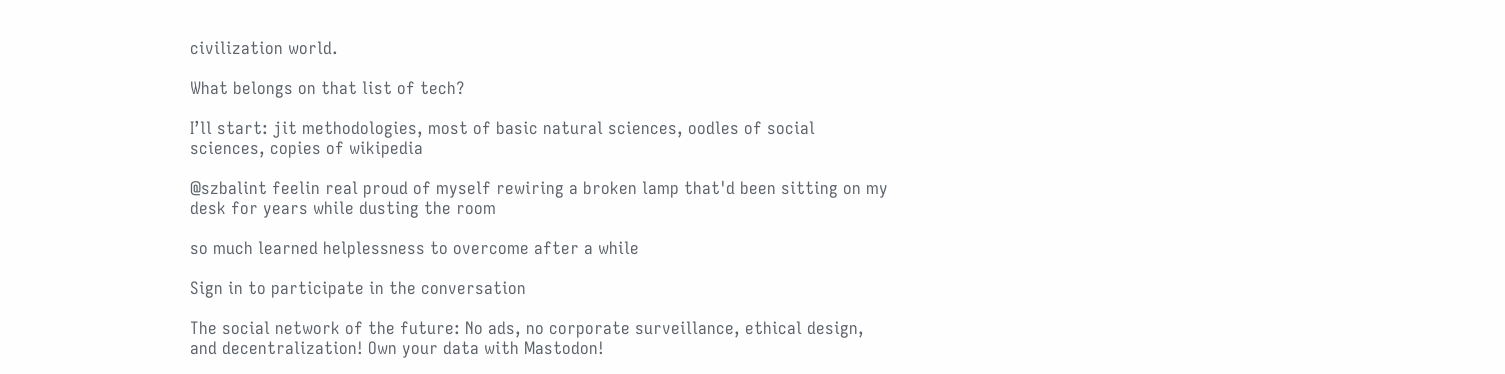civilization world.

What belongs on that list of tech?

I’ll start: jit methodologies, most of basic natural sciences, oodles of social sciences, copies of wikipedia

@szbalint feelin real proud of myself rewiring a broken lamp that'd been sitting on my desk for years while dusting the room

so much learned helplessness to overcome after a while

Sign in to participate in the conversation

The social network of the future: No ads, no corporate surveillance, ethical design, and decentralization! Own your data with Mastodon!